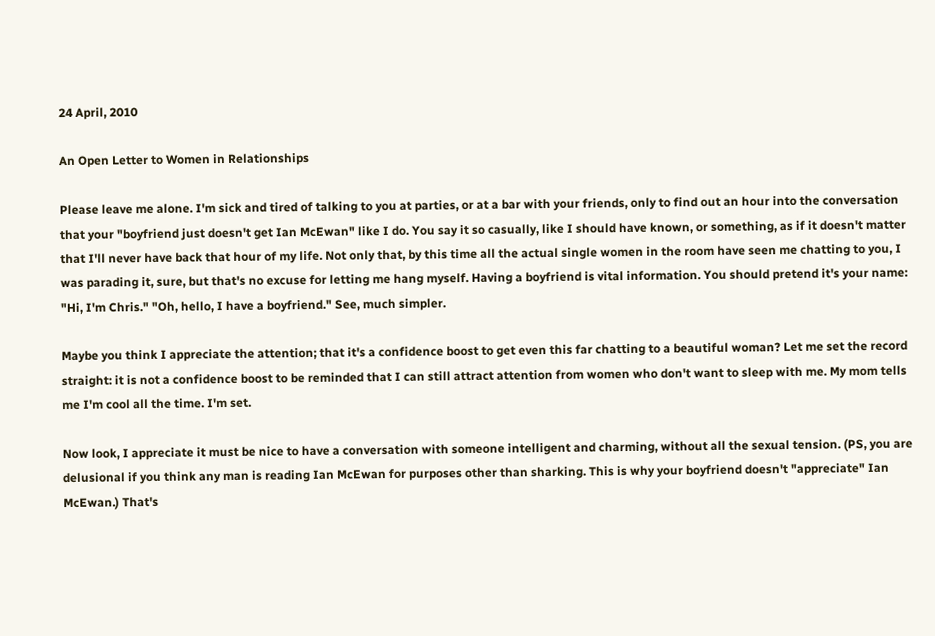24 April, 2010

An Open Letter to Women in Relationships

Please leave me alone. I'm sick and tired of talking to you at parties, or at a bar with your friends, only to find out an hour into the conversation that your "boyfriend just doesn't get Ian McEwan" like I do. You say it so casually, like I should have known, or something, as if it doesn't matter that I'll never have back that hour of my life. Not only that, by this time all the actual single women in the room have seen me chatting to you, I was parading it, sure, but that's no excuse for letting me hang myself. Having a boyfriend is vital information. You should pretend it's your name: "Hi, I'm Chris." "Oh, hello, I have a boyfriend." See, much simpler.

Maybe you think I appreciate the attention; that it's a confidence boost to get even this far chatting to a beautiful woman? Let me set the record straight: it is not a confidence boost to be reminded that I can still attract attention from women who don't want to sleep with me. My mom tells me I'm cool all the time. I'm set.

Now look, I appreciate it must be nice to have a conversation with someone intelligent and charming, without all the sexual tension. (PS, you are delusional if you think any man is reading Ian McEwan for purposes other than sharking. This is why your boyfriend doesn't "appreciate" Ian McEwan.) That's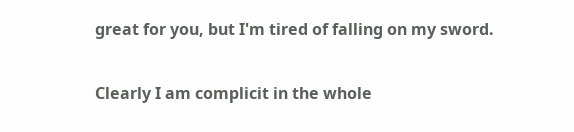great for you, but I'm tired of falling on my sword.

Clearly I am complicit in the whole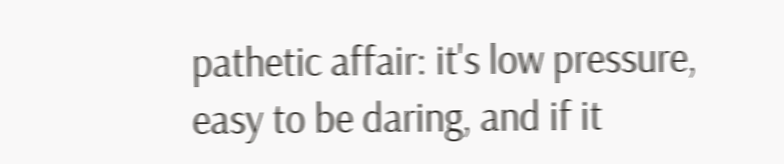pathetic affair: it's low pressure, easy to be daring, and if it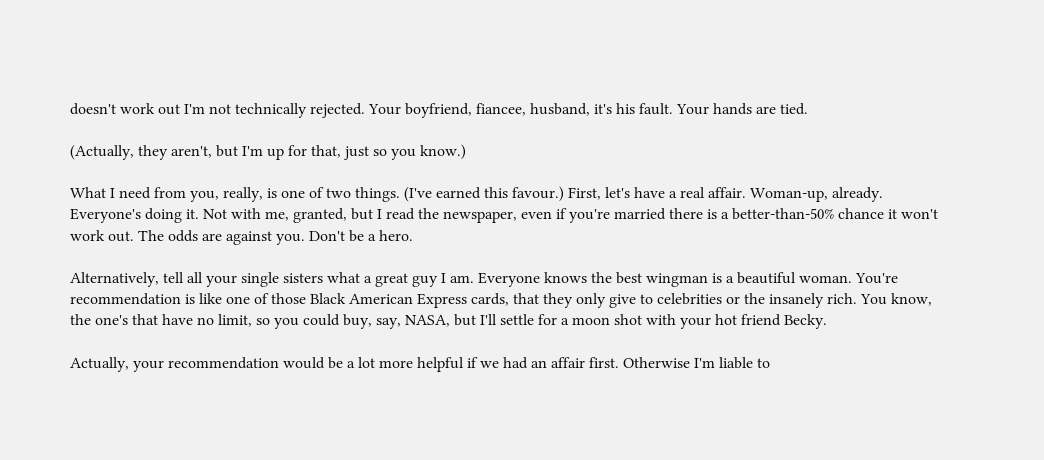doesn't work out I'm not technically rejected. Your boyfriend, fiancee, husband, it's his fault. Your hands are tied.

(Actually, they aren't, but I'm up for that, just so you know.)

What I need from you, really, is one of two things. (I've earned this favour.) First, let's have a real affair. Woman-up, already. Everyone's doing it. Not with me, granted, but I read the newspaper, even if you're married there is a better-than-50% chance it won't work out. The odds are against you. Don't be a hero.

Alternatively, tell all your single sisters what a great guy I am. Everyone knows the best wingman is a beautiful woman. You're recommendation is like one of those Black American Express cards, that they only give to celebrities or the insanely rich. You know, the one's that have no limit, so you could buy, say, NASA, but I'll settle for a moon shot with your hot friend Becky.

Actually, your recommendation would be a lot more helpful if we had an affair first. Otherwise I'm liable to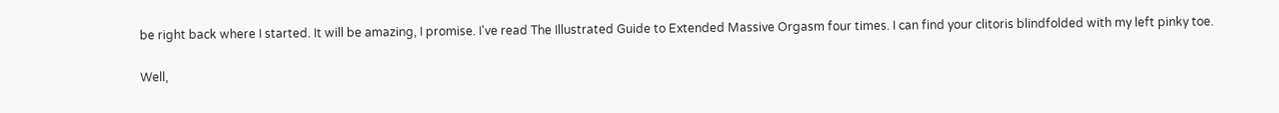be right back where I started. It will be amazing, I promise. I've read The Illustrated Guide to Extended Massive Orgasm four times. I can find your clitoris blindfolded with my left pinky toe.

Well,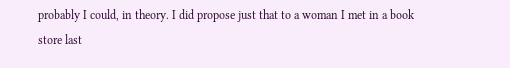probably I could, in theory. I did propose just that to a woman I met in a book store last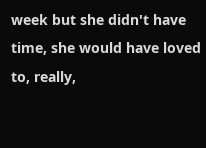week but she didn't have time, she would have loved to, really,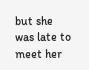but she was late to meet her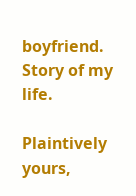boyfriend. Story of my life.

Plaintively yours,